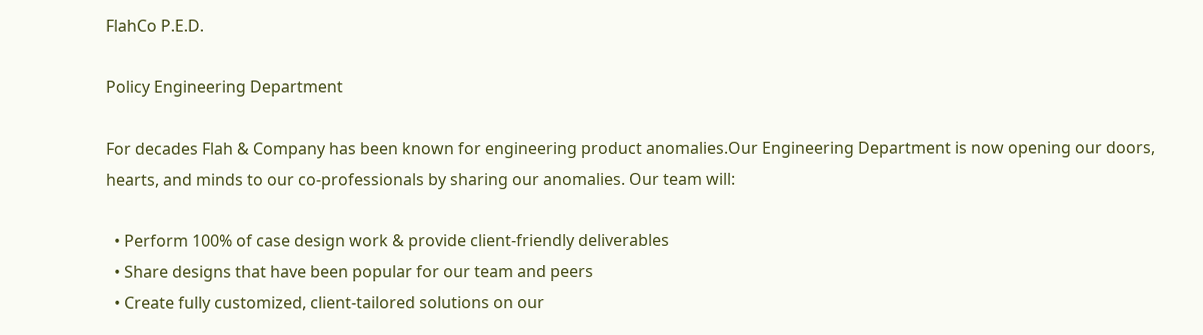FlahCo P.E.D.

Policy Engineering Department

For decades Flah & Company has been known for engineering product anomalies.Our Engineering Department is now opening our doors, hearts, and minds to our co-professionals by sharing our anomalies. Our team will:

  • Perform 100% of case design work & provide client-friendly deliverables
  • Share designs that have been popular for our team and peers
  • Create fully customized, client-tailored solutions on our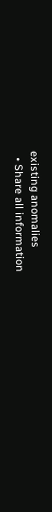existing anomalies
  • Share all information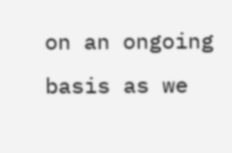on an ongoing basis as we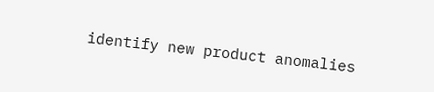identify new product anomalies